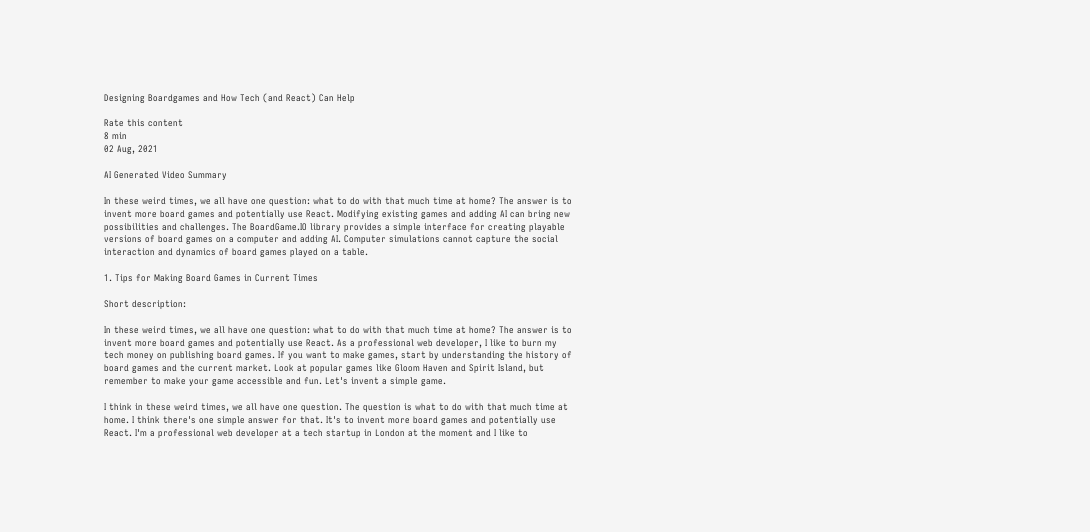Designing Boardgames and How Tech (and React) Can Help

Rate this content
8 min
02 Aug, 2021

AI Generated Video Summary

In these weird times, we all have one question: what to do with that much time at home? The answer is to invent more board games and potentially use React. Modifying existing games and adding AI can bring new possibilities and challenges. The BoardGame.IO library provides a simple interface for creating playable versions of board games on a computer and adding AI. Computer simulations cannot capture the social interaction and dynamics of board games played on a table.

1. Tips for Making Board Games in Current Times

Short description:

In these weird times, we all have one question: what to do with that much time at home? The answer is to invent more board games and potentially use React. As a professional web developer, I like to burn my tech money on publishing board games. If you want to make games, start by understanding the history of board games and the current market. Look at popular games like Gloom Haven and Spirit Island, but remember to make your game accessible and fun. Let's invent a simple game.

I think in these weird times, we all have one question. The question is what to do with that much time at home. I think there's one simple answer for that. It's to invent more board games and potentially use React. I'm a professional web developer at a tech startup in London at the moment and I like to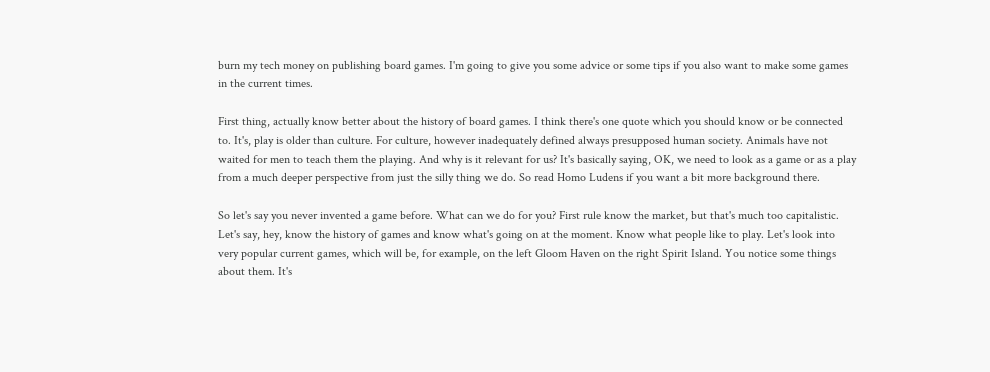burn my tech money on publishing board games. I'm going to give you some advice or some tips if you also want to make some games in the current times.

First thing, actually know better about the history of board games. I think there's one quote which you should know or be connected to. It's, play is older than culture. For culture, however inadequately defined always presupposed human society. Animals have not waited for men to teach them the playing. And why is it relevant for us? It's basically saying, OK, we need to look as a game or as a play from a much deeper perspective from just the silly thing we do. So read Homo Ludens if you want a bit more background there.

So let's say you never invented a game before. What can we do for you? First rule know the market, but that's much too capitalistic. Let's say, hey, know the history of games and know what's going on at the moment. Know what people like to play. Let's look into very popular current games, which will be, for example, on the left Gloom Haven on the right Spirit Island. You notice some things about them. It's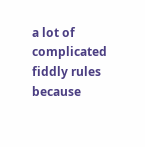a lot of complicated fiddly rules because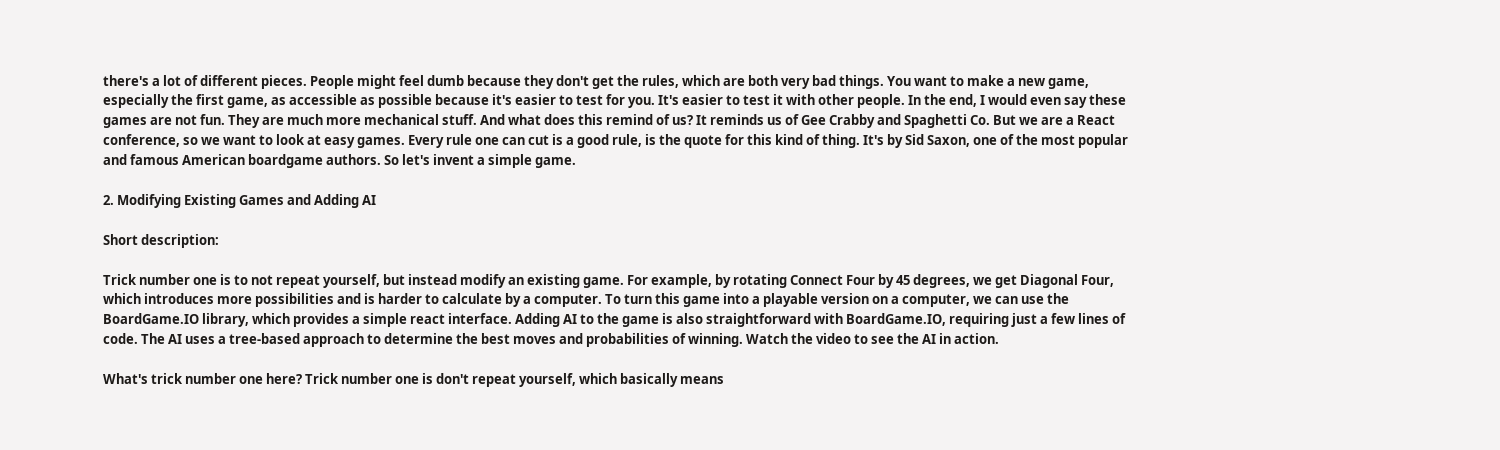there's a lot of different pieces. People might feel dumb because they don't get the rules, which are both very bad things. You want to make a new game, especially the first game, as accessible as possible because it's easier to test for you. It's easier to test it with other people. In the end, I would even say these games are not fun. They are much more mechanical stuff. And what does this remind of us? It reminds us of Gee Crabby and Spaghetti Co. But we are a React conference, so we want to look at easy games. Every rule one can cut is a good rule, is the quote for this kind of thing. It's by Sid Saxon, one of the most popular and famous American boardgame authors. So let's invent a simple game.

2. Modifying Existing Games and Adding AI

Short description:

Trick number one is to not repeat yourself, but instead modify an existing game. For example, by rotating Connect Four by 45 degrees, we get Diagonal Four, which introduces more possibilities and is harder to calculate by a computer. To turn this game into a playable version on a computer, we can use the BoardGame.IO library, which provides a simple react interface. Adding AI to the game is also straightforward with BoardGame.IO, requiring just a few lines of code. The AI uses a tree-based approach to determine the best moves and probabilities of winning. Watch the video to see the AI in action.

What's trick number one here? Trick number one is don't repeat yourself, which basically means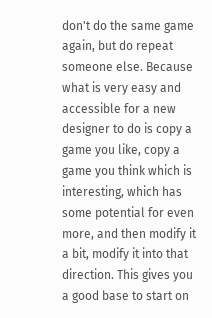don't do the same game again, but do repeat someone else. Because what is very easy and accessible for a new designer to do is copy a game you like, copy a game you think which is interesting, which has some potential for even more, and then modify it a bit, modify it into that direction. This gives you a good base to start on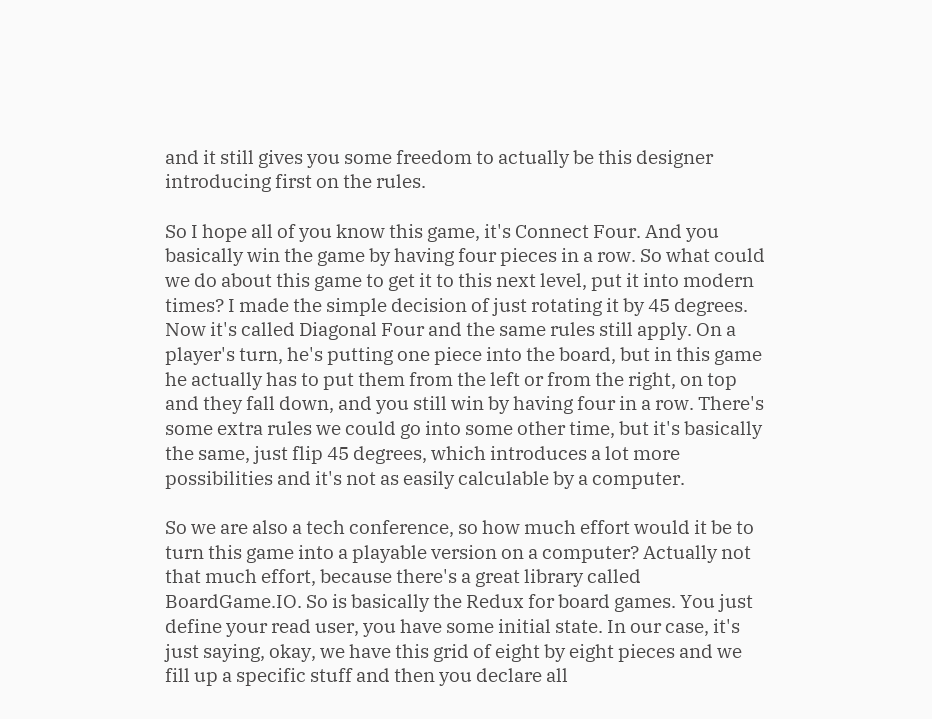and it still gives you some freedom to actually be this designer introducing first on the rules.

So I hope all of you know this game, it's Connect Four. And you basically win the game by having four pieces in a row. So what could we do about this game to get it to this next level, put it into modern times? I made the simple decision of just rotating it by 45 degrees. Now it's called Diagonal Four and the same rules still apply. On a player's turn, he's putting one piece into the board, but in this game he actually has to put them from the left or from the right, on top and they fall down, and you still win by having four in a row. There's some extra rules we could go into some other time, but it's basically the same, just flip 45 degrees, which introduces a lot more possibilities and it's not as easily calculable by a computer.

So we are also a tech conference, so how much effort would it be to turn this game into a playable version on a computer? Actually not that much effort, because there's a great library called BoardGame.IO. So is basically the Redux for board games. You just define your read user, you have some initial state. In our case, it's just saying, okay, we have this grid of eight by eight pieces and we fill up a specific stuff and then you declare all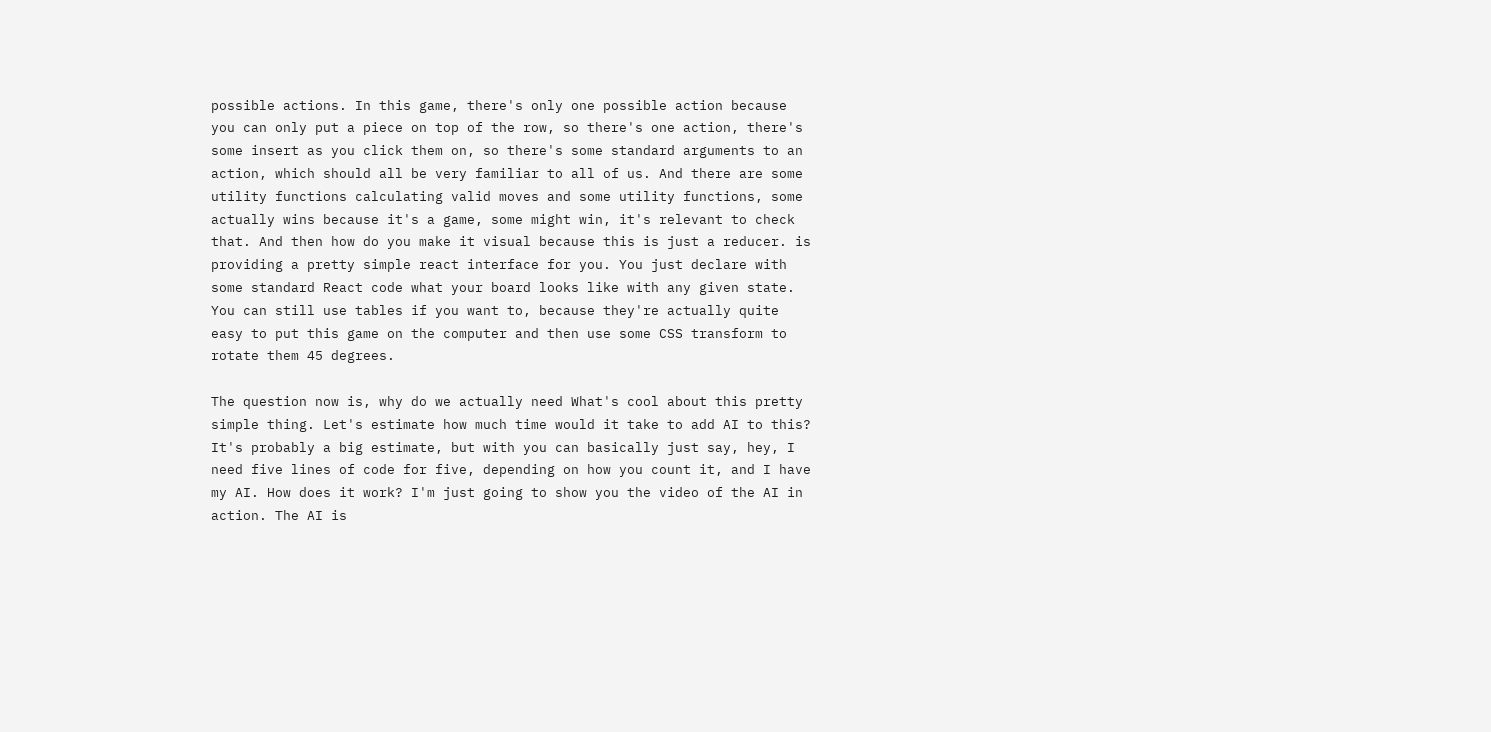possible actions. In this game, there's only one possible action because you can only put a piece on top of the row, so there's one action, there's some insert as you click them on, so there's some standard arguments to an action, which should all be very familiar to all of us. And there are some utility functions calculating valid moves and some utility functions, some actually wins because it's a game, some might win, it's relevant to check that. And then how do you make it visual because this is just a reducer. is providing a pretty simple react interface for you. You just declare with some standard React code what your board looks like with any given state. You can still use tables if you want to, because they're actually quite easy to put this game on the computer and then use some CSS transform to rotate them 45 degrees.

The question now is, why do we actually need What's cool about this pretty simple thing. Let's estimate how much time would it take to add AI to this? It's probably a big estimate, but with you can basically just say, hey, I need five lines of code for five, depending on how you count it, and I have my AI. How does it work? I'm just going to show you the video of the AI in action. The AI is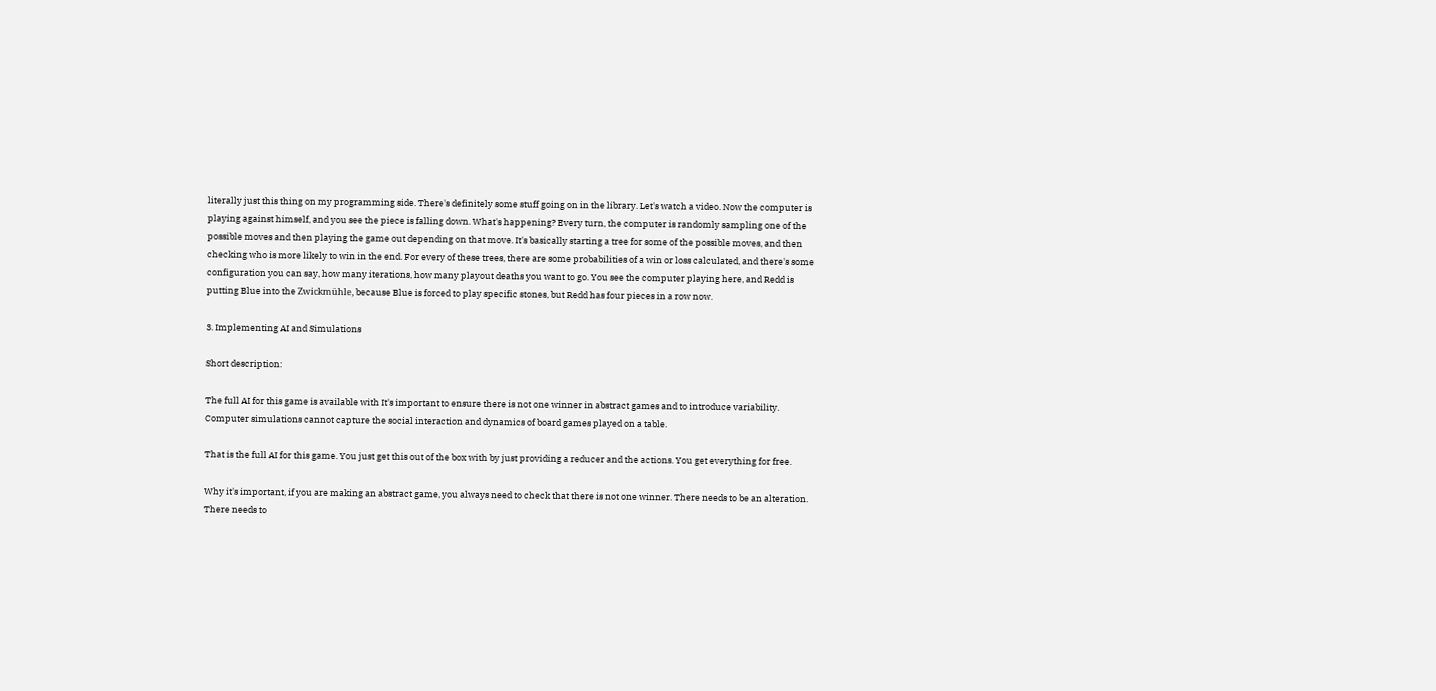literally just this thing on my programming side. There's definitely some stuff going on in the library. Let's watch a video. Now the computer is playing against himself, and you see the piece is falling down. What's happening? Every turn, the computer is randomly sampling one of the possible moves and then playing the game out depending on that move. It's basically starting a tree for some of the possible moves, and then checking who is more likely to win in the end. For every of these trees, there are some probabilities of a win or loss calculated, and there's some configuration you can say, how many iterations, how many playout deaths you want to go. You see the computer playing here, and Redd is putting Blue into the Zwickmühle, because Blue is forced to play specific stones, but Redd has four pieces in a row now.

3. Implementing AI and Simulations

Short description:

The full AI for this game is available with It's important to ensure there is not one winner in abstract games and to introduce variability. Computer simulations cannot capture the social interaction and dynamics of board games played on a table.

That is the full AI for this game. You just get this out of the box with by just providing a reducer and the actions. You get everything for free.

Why it's important, if you are making an abstract game, you always need to check that there is not one winner. There needs to be an alteration. There needs to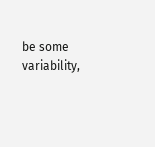be some variability,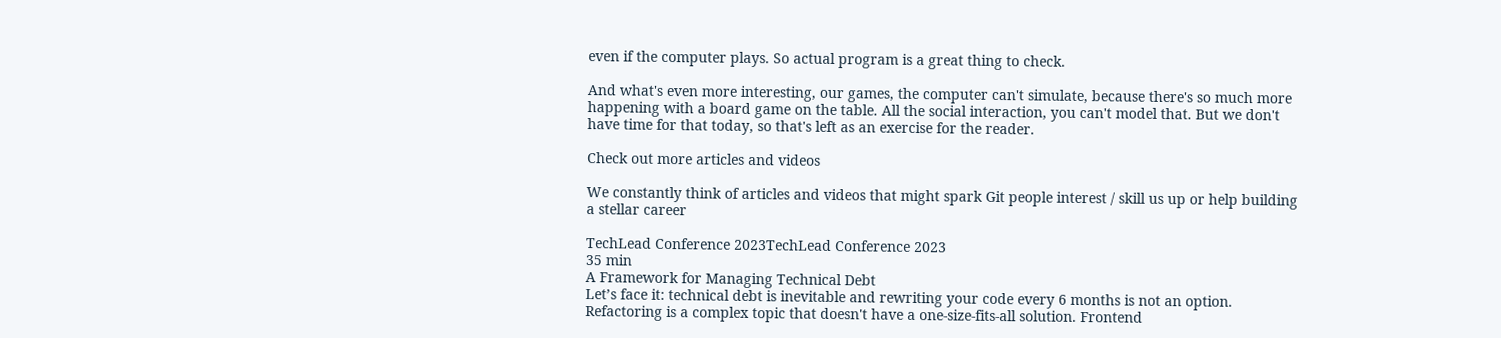even if the computer plays. So actual program is a great thing to check.

And what's even more interesting, our games, the computer can't simulate, because there's so much more happening with a board game on the table. All the social interaction, you can't model that. But we don't have time for that today, so that's left as an exercise for the reader.

Check out more articles and videos

We constantly think of articles and videos that might spark Git people interest / skill us up or help building a stellar career

TechLead Conference 2023TechLead Conference 2023
35 min
A Framework for Managing Technical Debt
Let’s face it: technical debt is inevitable and rewriting your code every 6 months is not an option. Refactoring is a complex topic that doesn't have a one-size-fits-all solution. Frontend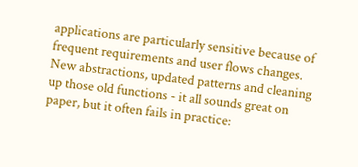applications are particularly sensitive because of frequent requirements and user flows changes. New abstractions, updated patterns and cleaning up those old functions - it all sounds great on paper, but it often fails in practice: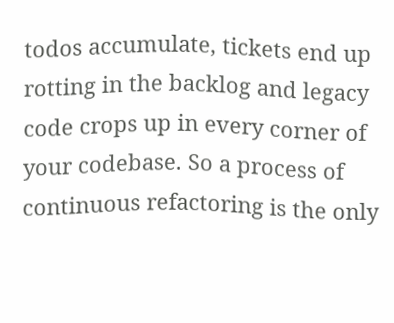todos accumulate, tickets end up rotting in the backlog and legacy code crops up in every corner of your codebase. So a process of continuous refactoring is the only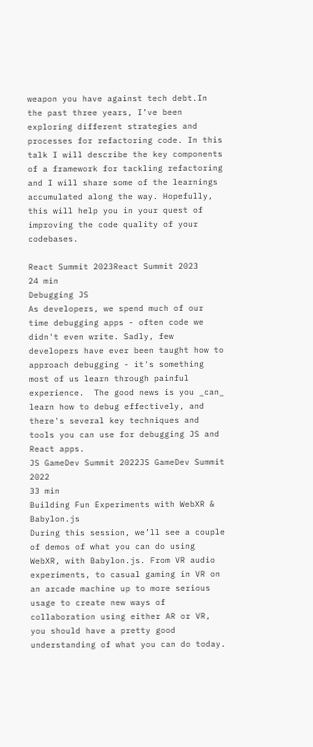weapon you have against tech debt.In the past three years, I’ve been exploring different strategies and processes for refactoring code. In this talk I will describe the key components of a framework for tackling refactoring and I will share some of the learnings accumulated along the way. Hopefully, this will help you in your quest of improving the code quality of your codebases.

React Summit 2023React Summit 2023
24 min
Debugging JS
As developers, we spend much of our time debugging apps - often code we didn't even write. Sadly, few developers have ever been taught how to approach debugging - it's something most of us learn through painful experience.  The good news is you _can_ learn how to debug effectively, and there's several key techniques and tools you can use for debugging JS and React apps.
JS GameDev Summit 2022JS GameDev Summit 2022
33 min
Building Fun Experiments with WebXR & Babylon.js
During this session, we’ll see a couple of demos of what you can do using WebXR, with Babylon.js. From VR audio experiments, to casual gaming in VR on an arcade machine up to more serious usage to create new ways of collaboration using either AR or VR, you should have a pretty good understanding of what you can do today.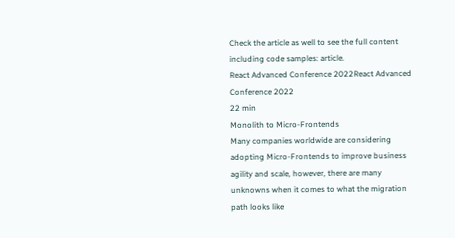Check the article as well to see the full content including code samples: article.
React Advanced Conference 2022React Advanced Conference 2022
22 min
Monolith to Micro-Frontends
Many companies worldwide are considering adopting Micro-Frontends to improve business agility and scale, however, there are many unknowns when it comes to what the migration path looks like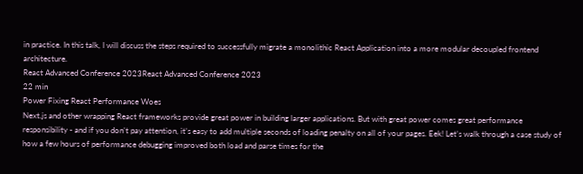in practice. In this talk, I will discuss the steps required to successfully migrate a monolithic React Application into a more modular decoupled frontend architecture.
React Advanced Conference 2023React Advanced Conference 2023
22 min
Power Fixing React Performance Woes
Next.js and other wrapping React frameworks provide great power in building larger applications. But with great power comes great performance responsibility - and if you don’t pay attention, it’s easy to add multiple seconds of loading penalty on all of your pages. Eek! Let’s walk through a case study of how a few hours of performance debugging improved both load and parse times for the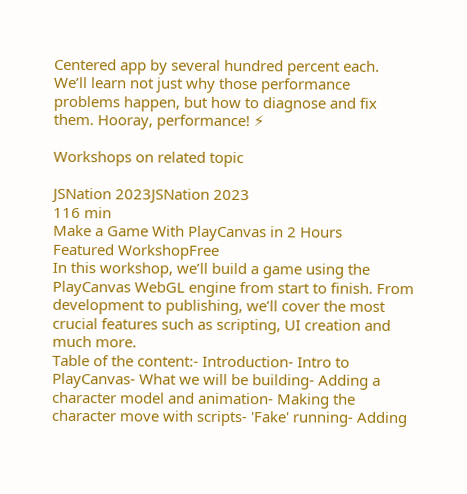Centered app by several hundred percent each. We’ll learn not just why those performance problems happen, but how to diagnose and fix them. Hooray, performance! ⚡

Workshops on related topic

JSNation 2023JSNation 2023
116 min
Make a Game With PlayCanvas in 2 Hours
Featured WorkshopFree
In this workshop, we’ll build a game using the PlayCanvas WebGL engine from start to finish. From development to publishing, we’ll cover the most crucial features such as scripting, UI creation and much more.
Table of the content:- Introduction- Intro to PlayCanvas- What we will be building- Adding a character model and animation- Making the character move with scripts- 'Fake' running- Adding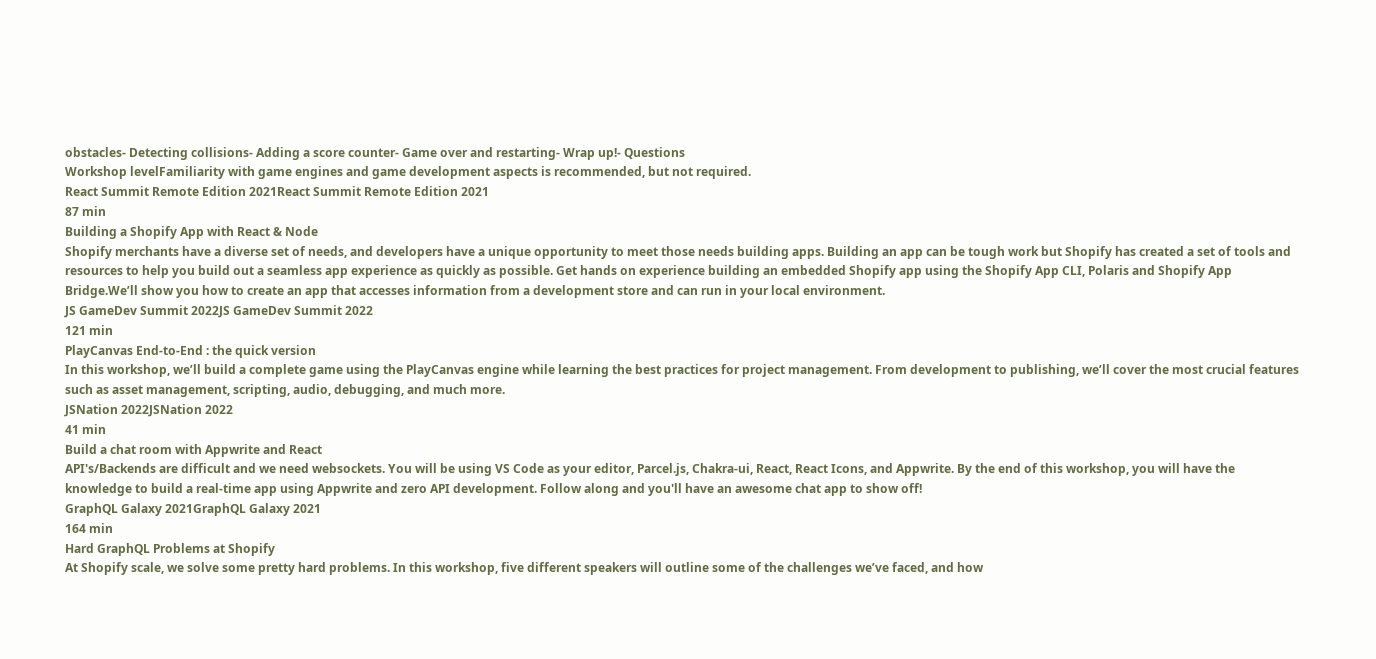obstacles- Detecting collisions- Adding a score counter- Game over and restarting- Wrap up!- Questions
Workshop levelFamiliarity with game engines and game development aspects is recommended, but not required.
React Summit Remote Edition 2021React Summit Remote Edition 2021
87 min
Building a Shopify App with React & Node
Shopify merchants have a diverse set of needs, and developers have a unique opportunity to meet those needs building apps. Building an app can be tough work but Shopify has created a set of tools and resources to help you build out a seamless app experience as quickly as possible. Get hands on experience building an embedded Shopify app using the Shopify App CLI, Polaris and Shopify App Bridge.We’ll show you how to create an app that accesses information from a development store and can run in your local environment.
JS GameDev Summit 2022JS GameDev Summit 2022
121 min
PlayCanvas End-to-End : the quick version
In this workshop, we’ll build a complete game using the PlayCanvas engine while learning the best practices for project management. From development to publishing, we’ll cover the most crucial features such as asset management, scripting, audio, debugging, and much more.
JSNation 2022JSNation 2022
41 min
Build a chat room with Appwrite and React
API's/Backends are difficult and we need websockets. You will be using VS Code as your editor, Parcel.js, Chakra-ui, React, React Icons, and Appwrite. By the end of this workshop, you will have the knowledge to build a real-time app using Appwrite and zero API development. Follow along and you'll have an awesome chat app to show off!
GraphQL Galaxy 2021GraphQL Galaxy 2021
164 min
Hard GraphQL Problems at Shopify
At Shopify scale, we solve some pretty hard problems. In this workshop, five different speakers will outline some of the challenges we’ve faced, and how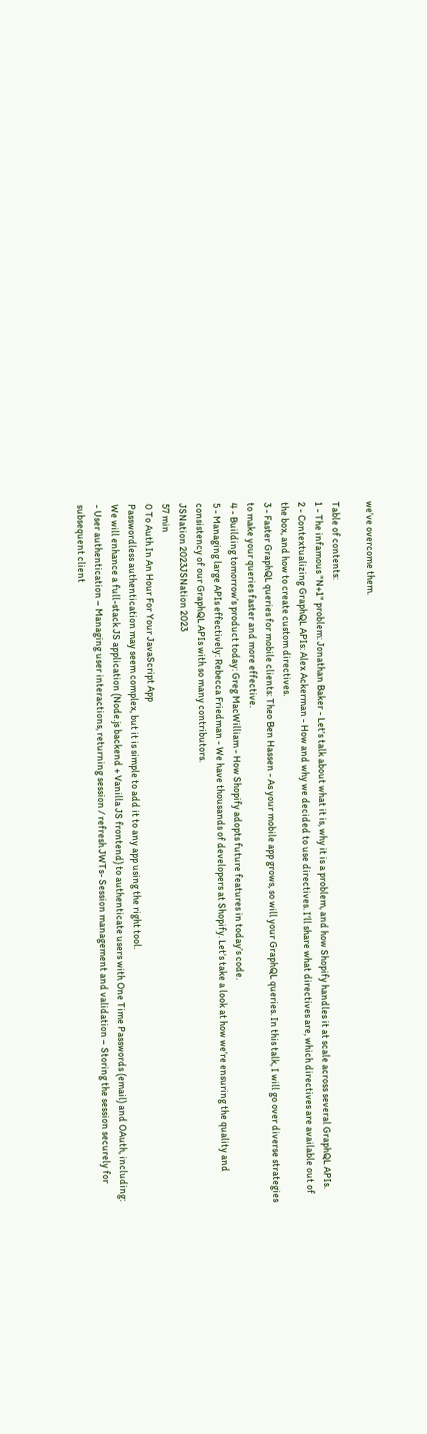we’ve overcome them.

Table of contents:
1 - The infamous "N+1" problem: Jonathan Baker - Let's talk about what it is, why it is a problem, and how Shopify handles it at scale across several GraphQL APIs.
2 - Contextualizing GraphQL APIs: Alex Ackerman - How and why we decided to use directives. I’ll share what directives are, which directives are available out of the box, and how to create custom directives.
3 - Faster GraphQL queries for mobile clients: Theo Ben Hassen - As your mobile app grows, so will your GraphQL queries. In this talk, I will go over diverse strategies to make your queries faster and more effective.
4 - Building tomorrow’s product today: Greg MacWilliam - How Shopify adopts future features in today’s code.
5 - Managing large APIs effectively: Rebecca Friedman - We have thousands of developers at Shopify. Let’s take a look at how we’re ensuring the quality and consistency of our GraphQL APIs with so many contributors.
JSNation 2023JSNation 2023
57 min
0 To Auth In An Hour For Your JavaScript App
Passwordless authentication may seem complex, but it is simple to add it to any app using the right tool.
We will enhance a full-stack JS application (Node.js backend + Vanilla JS frontend) to authenticate users with One Time Passwords (email) and OAuth, including:
- User authentication – Managing user interactions, returning session / refresh JWTs- Session management and validation – Storing the session securely for subsequent client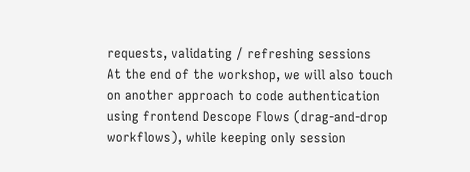requests, validating / refreshing sessions
At the end of the workshop, we will also touch on another approach to code authentication using frontend Descope Flows (drag-and-drop workflows), while keeping only session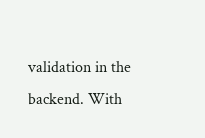validation in the backend. With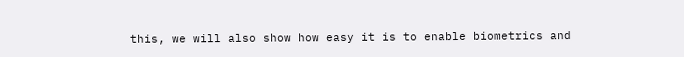this, we will also show how easy it is to enable biometrics and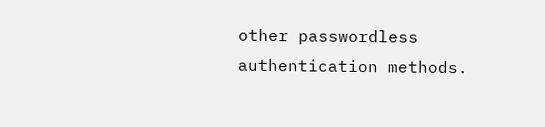other passwordless authentication methods.